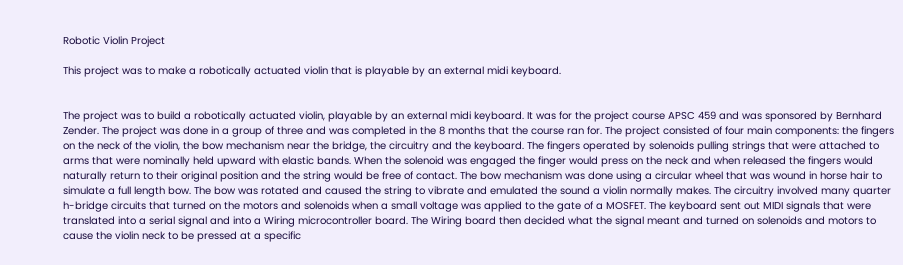Robotic Violin Project

This project was to make a robotically actuated violin that is playable by an external midi keyboard.


The project was to build a robotically actuated violin, playable by an external midi keyboard. It was for the project course APSC 459 and was sponsored by Bernhard Zender. The project was done in a group of three and was completed in the 8 months that the course ran for. The project consisted of four main components: the fingers on the neck of the violin, the bow mechanism near the bridge, the circuitry and the keyboard. The fingers operated by solenoids pulling strings that were attached to arms that were nominally held upward with elastic bands. When the solenoid was engaged the finger would press on the neck and when released the fingers would naturally return to their original position and the string would be free of contact. The bow mechanism was done using a circular wheel that was wound in horse hair to simulate a full length bow. The bow was rotated and caused the string to vibrate and emulated the sound a violin normally makes. The circuitry involved many quarter h-bridge circuits that turned on the motors and solenoids when a small voltage was applied to the gate of a MOSFET. The keyboard sent out MIDI signals that were translated into a serial signal and into a Wiring microcontroller board. The Wiring board then decided what the signal meant and turned on solenoids and motors to cause the violin neck to be pressed at a specific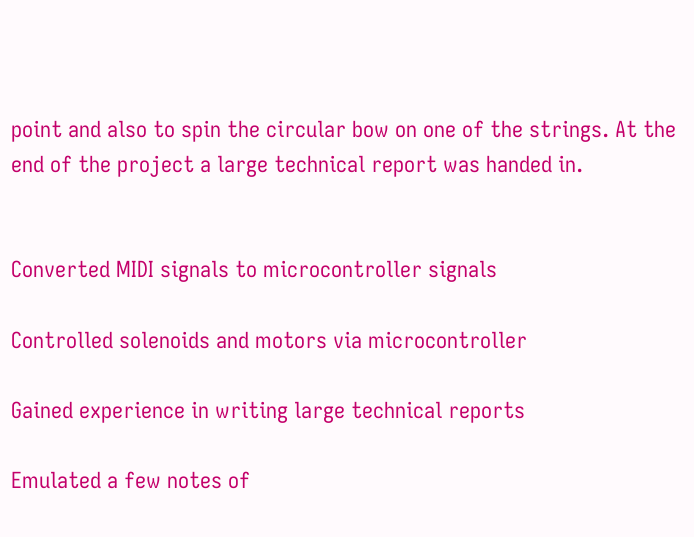point and also to spin the circular bow on one of the strings. At the end of the project a large technical report was handed in.


Converted MIDI signals to microcontroller signals

Controlled solenoids and motors via microcontroller

Gained experience in writing large technical reports

Emulated a few notes of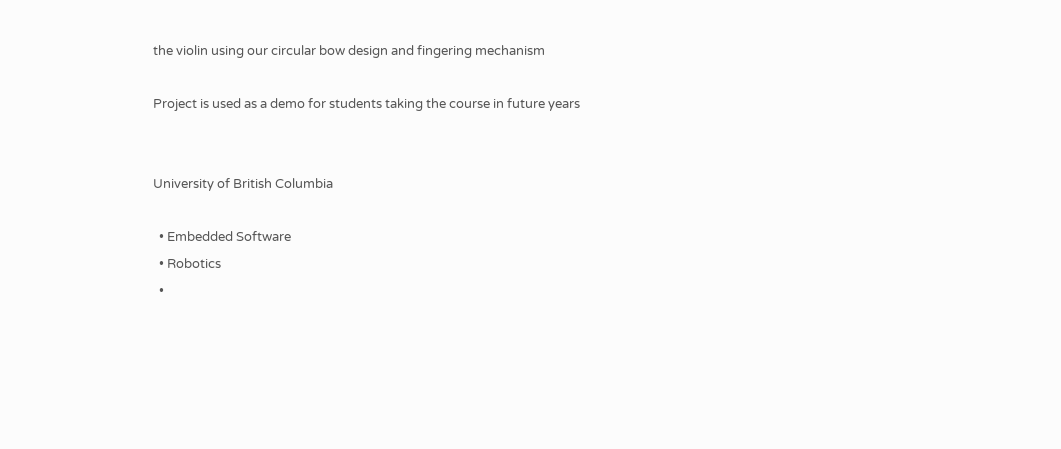the violin using our circular bow design and fingering mechanism

Project is used as a demo for students taking the course in future years


University of British Columbia

  • Embedded Software
  • Robotics
  •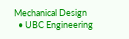Mechanical Design
  • UBC Engineering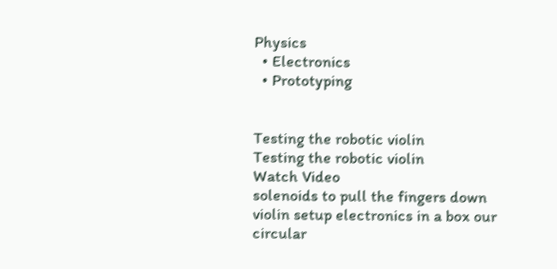Physics
  • Electronics
  • Prototyping


Testing the robotic violin
Testing the robotic violin
Watch Video
solenoids to pull the fingers down violin setup electronics in a box our circular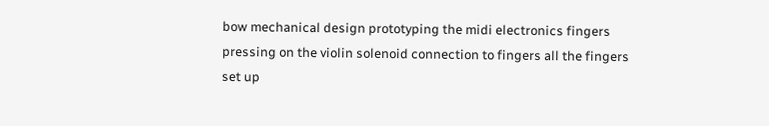bow mechanical design prototyping the midi electronics fingers pressing on the violin solenoid connection to fingers all the fingers set up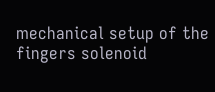mechanical setup of the fingers solenoid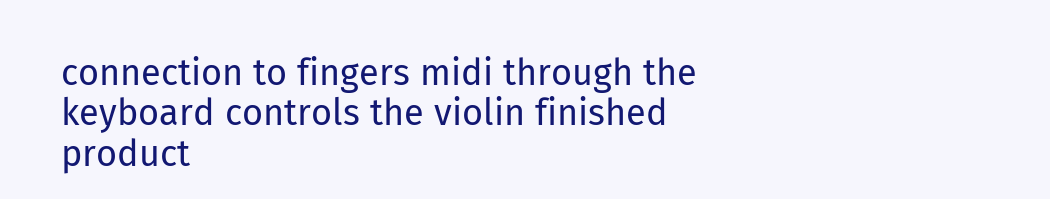connection to fingers midi through the keyboard controls the violin finished product